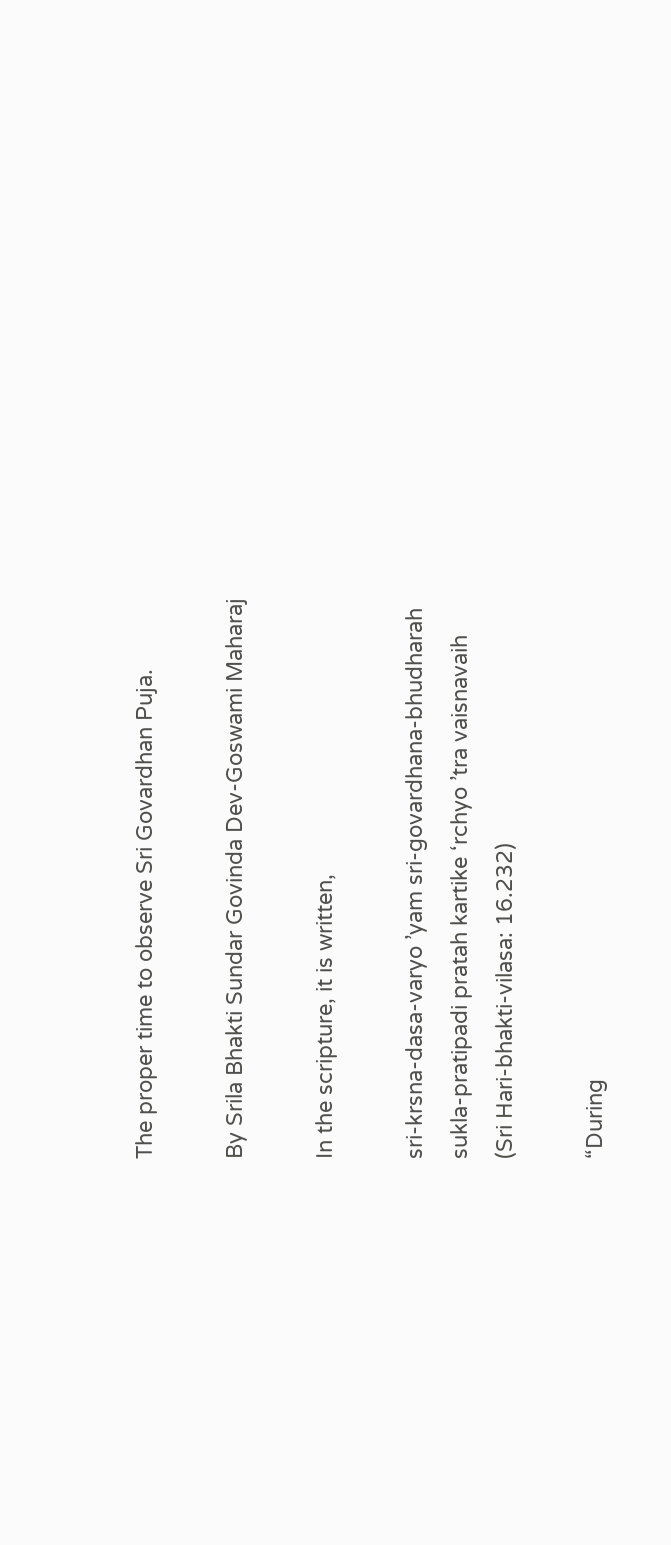The proper time to observe Sri Govardhan Puja.

By Srila Bhakti Sundar Govinda Dev-Goswami Maharaj

In the scripture, it is written,

sri-krsna-dasa-varyo ’yam sri-govardhana-bhudharah
sukla-pratipadi pratah kartike ‘rchyo ’tra vaisnavaih
(Sri Hari-bhakti-vilasa: 16.232)

“During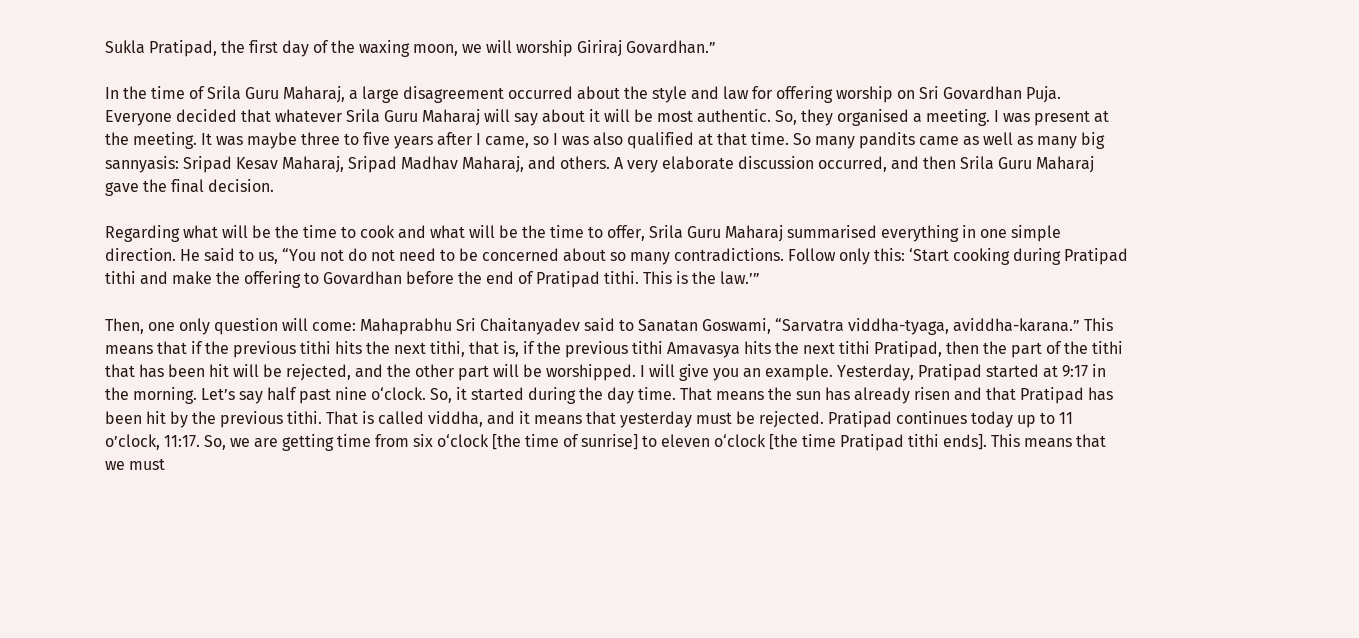Sukla Pratipad, the first day of the waxing moon, we will worship Giriraj Govardhan.”

In the time of Srila Guru Maharaj, a large disagreement occurred about the style and law for offering worship on Sri Govardhan Puja. Everyone decided that whatever Srila Guru Maharaj will say about it will be most authentic. So, they organised a meeting. I was present at the meeting. It was maybe three to five years after I came, so I was also qualified at that time. So many pandits came as well as many big sannyasis: Sripad Kesav Maharaj, Sripad Madhav Maharaj, and others. A very elaborate discussion occurred, and then Srila Guru Maharaj gave the final decision.

Regarding what will be the time to cook and what will be the time to offer, Srila Guru Maharaj summarised everything in one simple direction. He said to us, “You not do not need to be concerned about so many contradictions. Follow only this: ‘Start cooking during Pratipad tithi and make the offering to Govardhan before the end of Pratipad tithi. This is the law.’”

Then, one only question will come: Mahaprabhu Sri Chaitanyadev said to Sanatan Goswami, “Sarvatra viddha-tyaga, aviddha-karana.” This means that if the previous tithi hits the next tithi, that is, if the previous tithi Amavasya hits the next tithi Pratipad, then the part of the tithi that has been hit will be rejected, and the other part will be worshipped. I will give you an example. Yesterday, Pratipad started at 9:17 in the morning. Let’s say half past nine o‘clock. So, it started during the day time. That means the sun has already risen and that Pratipad has been hit by the previous tithi. That is called viddha, and it means that yesterday must be rejected. Pratipad continues today up to 11 o’clock, 11:17. So, we are getting time from six o‘clock [the time of sunrise] to eleven o‘clock [the time Pratipad tithi ends]. This means that we must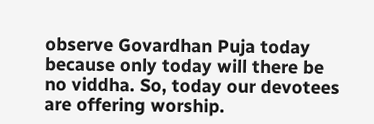observe Govardhan Puja today because only today will there be no viddha. So, today our devotees are offering worship.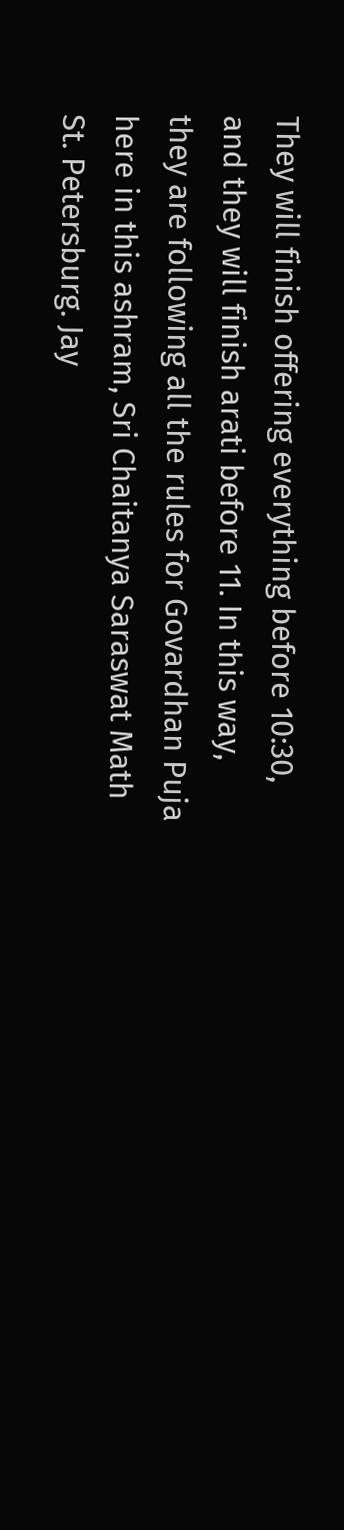They will finish offering everything before 10:30, and they will finish arati before 11. In this way, they are following all the rules for Govardhan Puja here in this ashram, Sri Chaitanya Saraswat Math St. Petersburg. Jay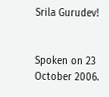Srila Gurudev!


Spoken on 23 October 2006.